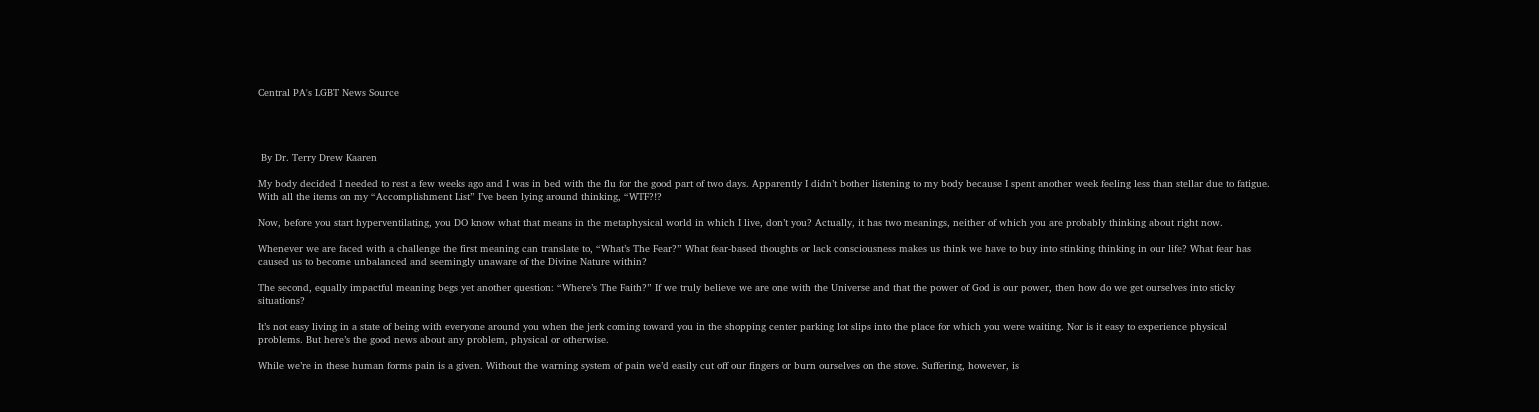Central PA's LGBT News Source




 By Dr. Terry Drew Kaaren

My body decided I needed to rest a few weeks ago and I was in bed with the flu for the good part of two days. Apparently I didn’t bother listening to my body because I spent another week feeling less than stellar due to fatigue. With all the items on my “Accomplishment List” I’ve been lying around thinking, “WTF?!?

Now, before you start hyperventilating, you DO know what that means in the metaphysical world in which I live, don’t you? Actually, it has two meanings, neither of which you are probably thinking about right now.

Whenever we are faced with a challenge the first meaning can translate to, “What’s The Fear?” What fear-based thoughts or lack consciousness makes us think we have to buy into stinking thinking in our life? What fear has caused us to become unbalanced and seemingly unaware of the Divine Nature within?

The second, equally impactful meaning begs yet another question: “Where’s The Faith?” If we truly believe we are one with the Universe and that the power of God is our power, then how do we get ourselves into sticky situations?

It’s not easy living in a state of being with everyone around you when the jerk coming toward you in the shopping center parking lot slips into the place for which you were waiting. Nor is it easy to experience physical problems. But here’s the good news about any problem, physical or otherwise.

While we’re in these human forms pain is a given. Without the warning system of pain we’d easily cut off our fingers or burn ourselves on the stove. Suffering, however, is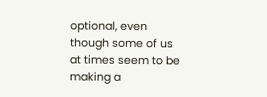optional, even though some of us at times seem to be making a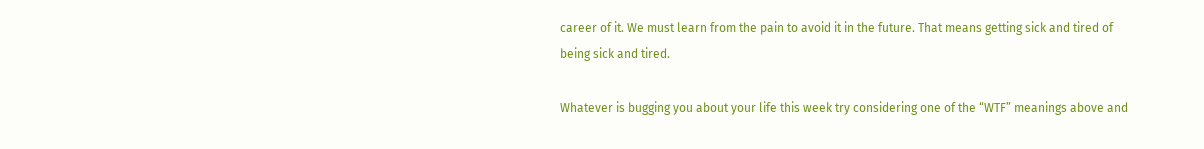career of it. We must learn from the pain to avoid it in the future. That means getting sick and tired of being sick and tired.

Whatever is bugging you about your life this week try considering one of the “WTF” meanings above and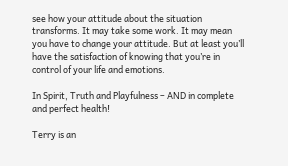see how your attitude about the situation transforms. It may take some work. It may mean you have to change your attitude. But at least you’ll have the satisfaction of knowing that you’re in control of your life and emotions.

In Spirit, Truth and Playfulness – AND in complete and perfect health!

Terry is an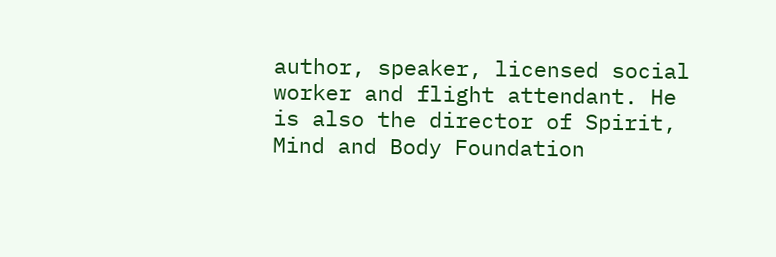author, speaker, licensed social worker and flight attendant. He is also the director of Spirit, Mind and Body Foundation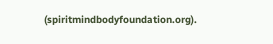(spiritmindbodyfoundation.org).